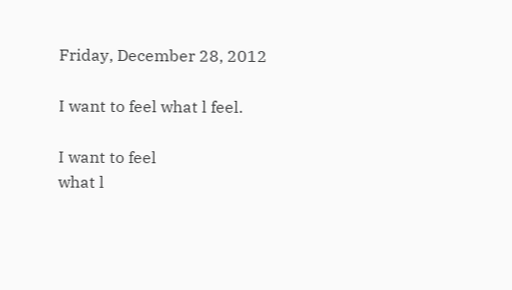Friday, December 28, 2012

I want to feel what l feel.

I want to feel
what l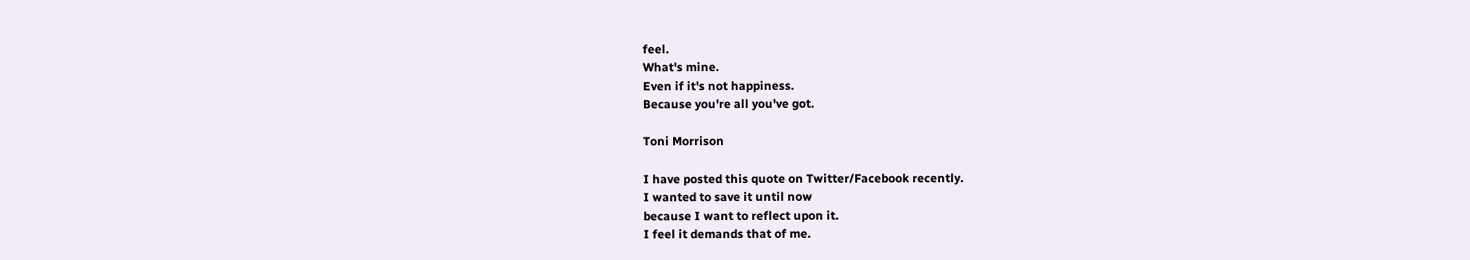feel.
What's mine.
Even if it's not happiness.
Because you're all you've got.

Toni Morrison

I have posted this quote on Twitter/Facebook recently.
I wanted to save it until now
because I want to reflect upon it.
I feel it demands that of me.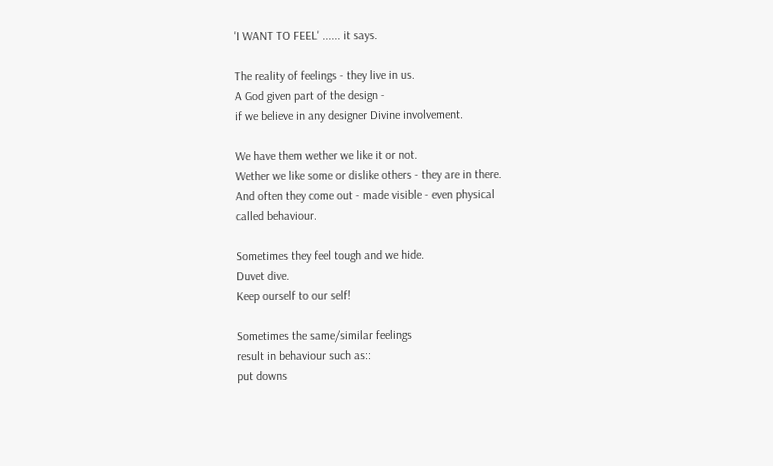'I WANT TO FEEL' ...... it says.

The reality of feelings - they live in us.
A God given part of the design -
if we believe in any designer Divine involvement.

We have them wether we like it or not.
Wether we like some or dislike others - they are in there.
And often they come out - made visible - even physical
called behaviour.

Sometimes they feel tough and we hide.
Duvet dive.
Keep ourself to our self!

Sometimes the same/similar feelings
result in behaviour such as::
put downs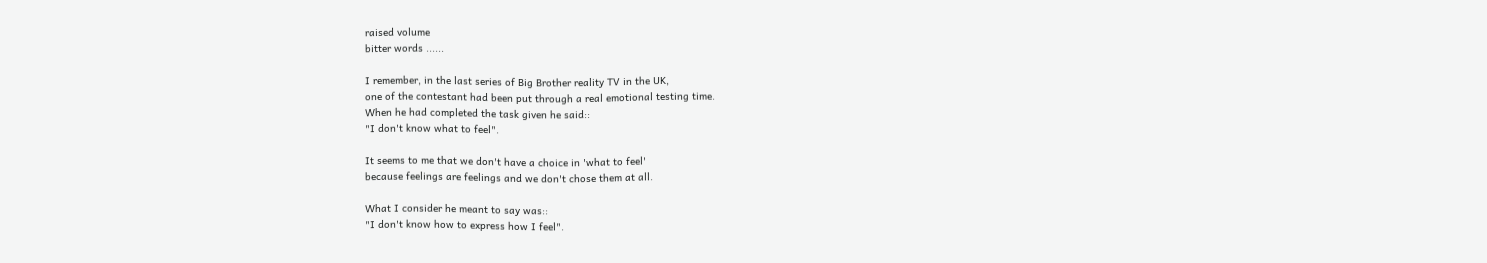raised volume
bitter words ......

I remember, in the last series of Big Brother reality TV in the UK,
one of the contestant had been put through a real emotional testing time.
When he had completed the task given he said::
"I don't know what to feel".

It seems to me that we don't have a choice in 'what to feel'
because feelings are feelings and we don't chose them at all.

What I consider he meant to say was::
"I don't know how to express how I feel".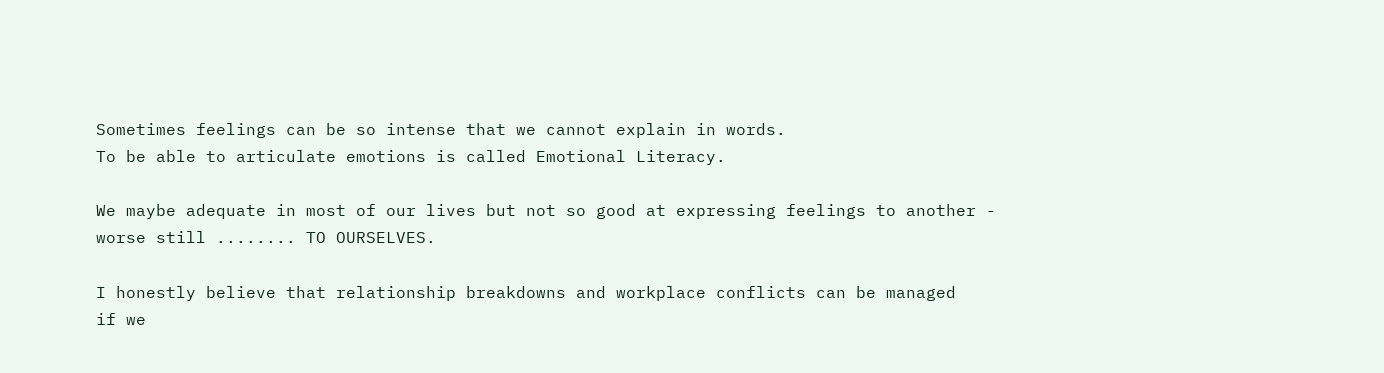Sometimes feelings can be so intense that we cannot explain in words.
To be able to articulate emotions is called Emotional Literacy.

We maybe adequate in most of our lives but not so good at expressing feelings to another -
worse still ........ TO OURSELVES.

I honestly believe that relationship breakdowns and workplace conflicts can be managed
if we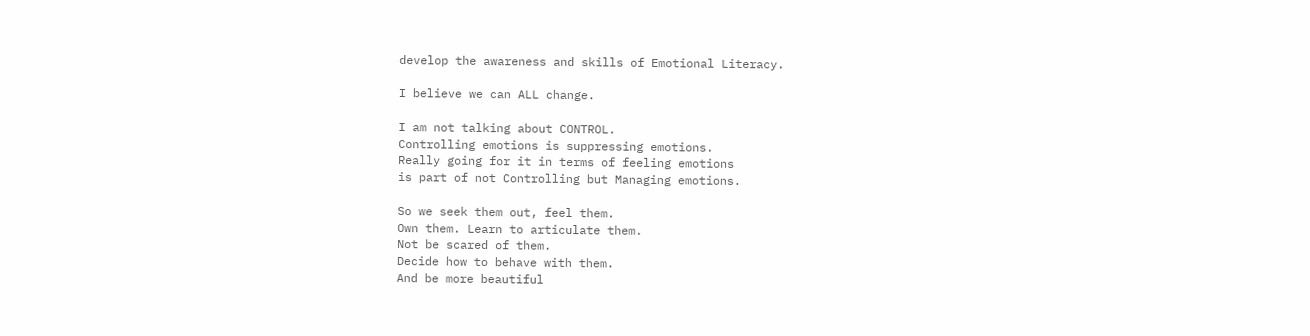develop the awareness and skills of Emotional Literacy.

I believe we can ALL change.

I am not talking about CONTROL.
Controlling emotions is suppressing emotions.
Really going for it in terms of feeling emotions
is part of not Controlling but Managing emotions.

So we seek them out, feel them.
Own them. Learn to articulate them.
Not be scared of them.
Decide how to behave with them.
And be more beautiful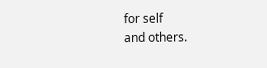for self
and others.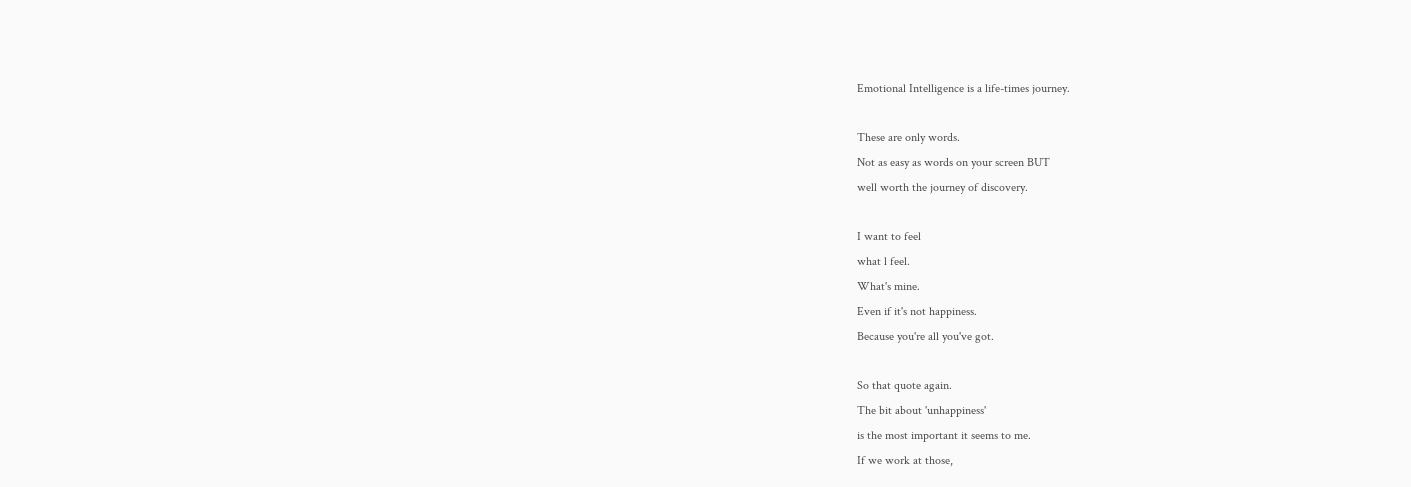Emotional Intelligence is a life-times journey.

These are only words.
Not as easy as words on your screen BUT
well worth the journey of discovery.

I want to feel
what l feel.
What's mine.
Even if it's not happiness.
Because you're all you've got.

So that quote again.
The bit about 'unhappiness'
is the most important it seems to me.
If we work at those,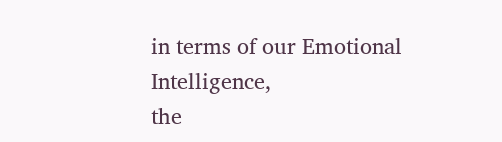in terms of our Emotional Intelligence,
the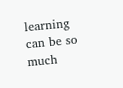learning can be so much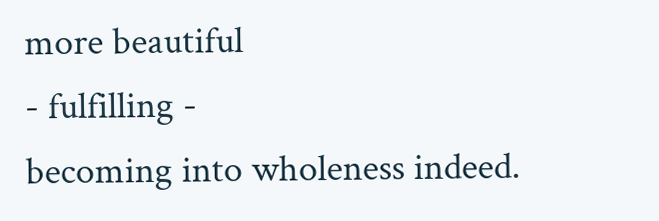more beautiful
- fulfilling -
becoming into wholeness indeed.